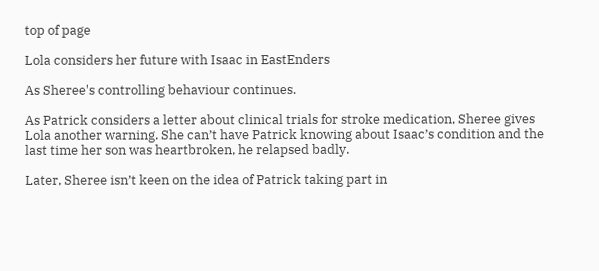top of page

Lola considers her future with Isaac in EastEnders

As Sheree's controlling behaviour continues.

As Patrick considers a letter about clinical trials for stroke medication, Sheree gives Lola another warning. She can’t have Patrick knowing about Isaac’s condition and the last time her son was heartbroken, he relapsed badly.

Later, Sheree isn’t keen on the idea of Patrick taking part in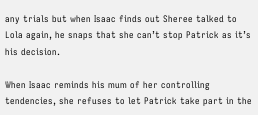any trials but when Isaac finds out Sheree talked to Lola again, he snaps that she can’t stop Patrick as it’s his decision.

When Isaac reminds his mum of her controlling tendencies, she refuses to let Patrick take part in the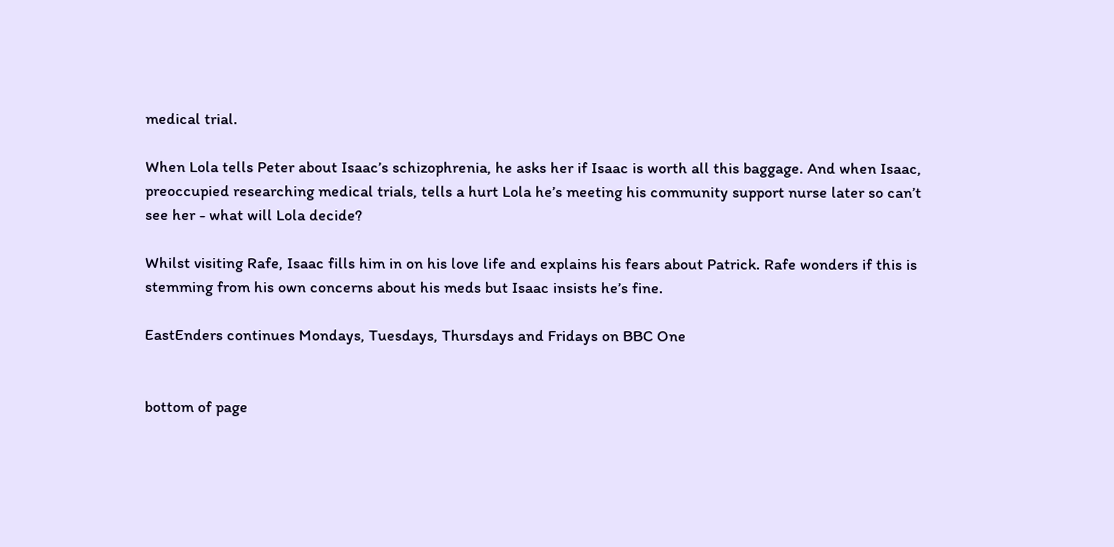medical trial.

When Lola tells Peter about Isaac’s schizophrenia, he asks her if Isaac is worth all this baggage. And when Isaac, preoccupied researching medical trials, tells a hurt Lola he’s meeting his community support nurse later so can’t see her - what will Lola decide?

Whilst visiting Rafe, Isaac fills him in on his love life and explains his fears about Patrick. Rafe wonders if this is stemming from his own concerns about his meds but Isaac insists he’s fine.

EastEnders continues Mondays, Tuesdays, Thursdays and Fridays on BBC One


bottom of page